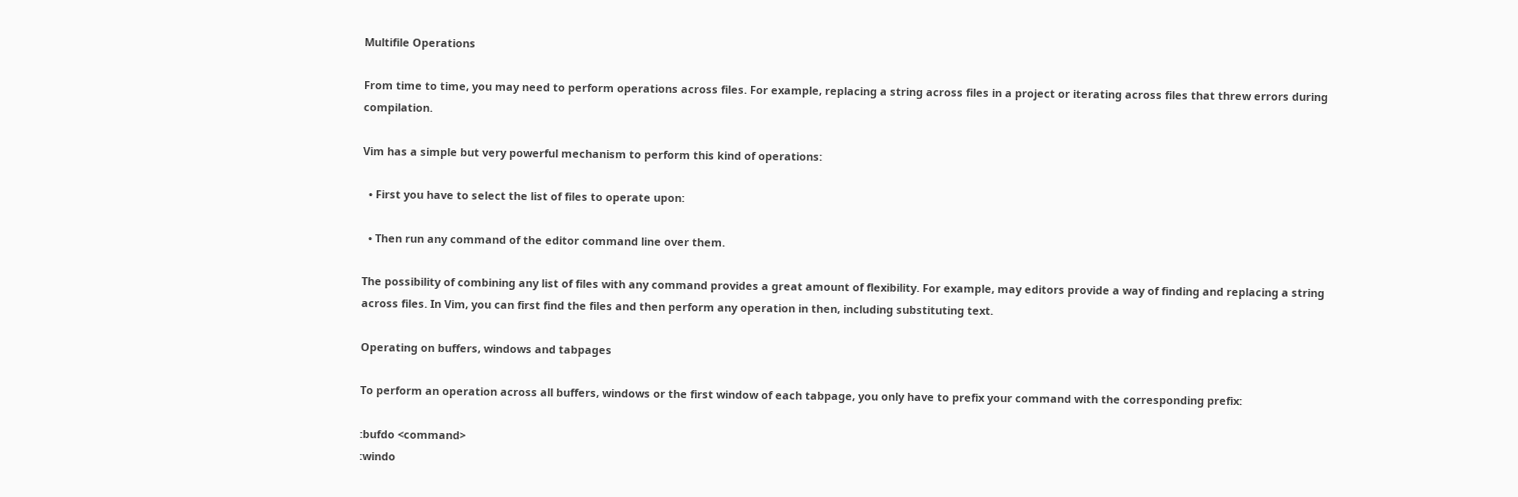Multifile Operations

From time to time, you may need to perform operations across files. For example, replacing a string across files in a project or iterating across files that threw errors during compilation.

Vim has a simple but very powerful mechanism to perform this kind of operations:

  • First you have to select the list of files to operate upon:

  • Then run any command of the editor command line over them.

The possibility of combining any list of files with any command provides a great amount of flexibility. For example, may editors provide a way of finding and replacing a string across files. In Vim, you can first find the files and then perform any operation in then, including substituting text.

Operating on buffers, windows and tabpages

To perform an operation across all buffers, windows or the first window of each tabpage, you only have to prefix your command with the corresponding prefix:

:bufdo <command>
:windo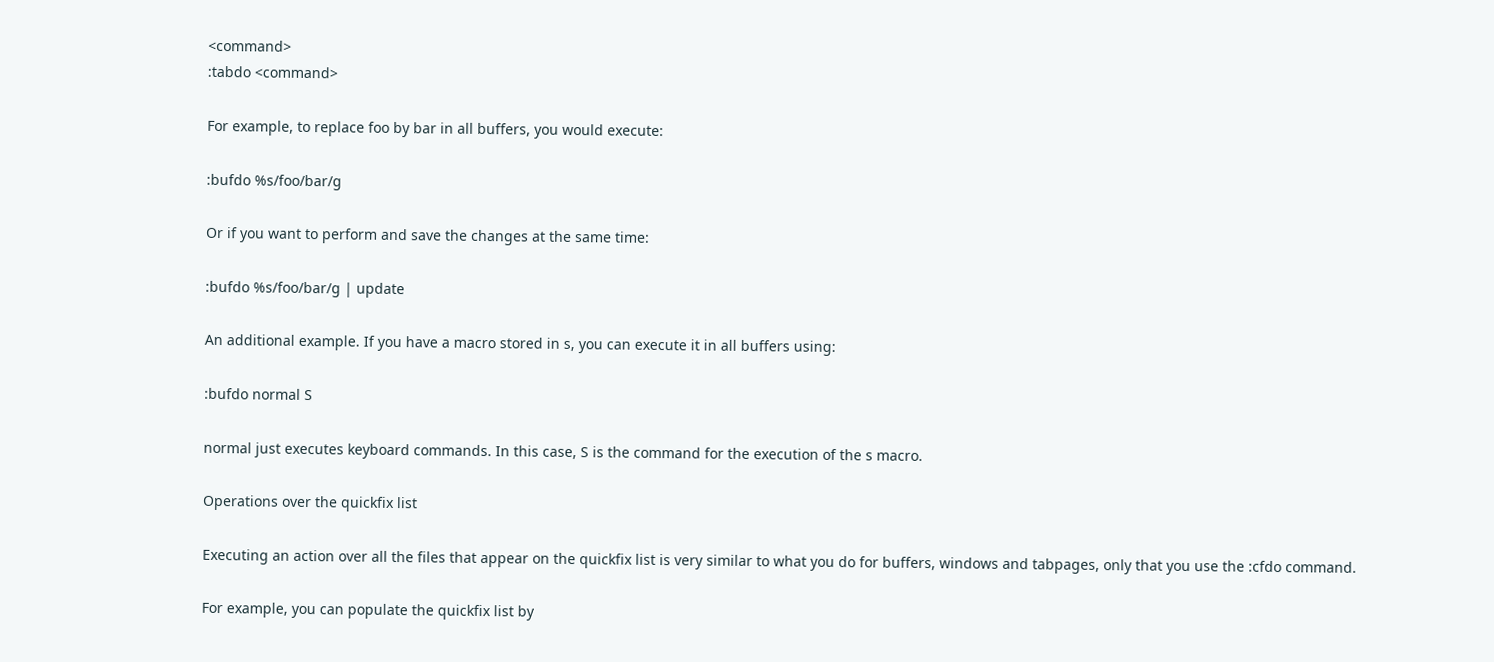<command>
:tabdo <command>

For example, to replace foo by bar in all buffers, you would execute:

:bufdo %s/foo/bar/g

Or if you want to perform and save the changes at the same time:

:bufdo %s/foo/bar/g | update

An additional example. If you have a macro stored in s, you can execute it in all buffers using:

:bufdo normal S

normal just executes keyboard commands. In this case, S is the command for the execution of the s macro.

Operations over the quickfix list

Executing an action over all the files that appear on the quickfix list is very similar to what you do for buffers, windows and tabpages, only that you use the :cfdo command.

For example, you can populate the quickfix list by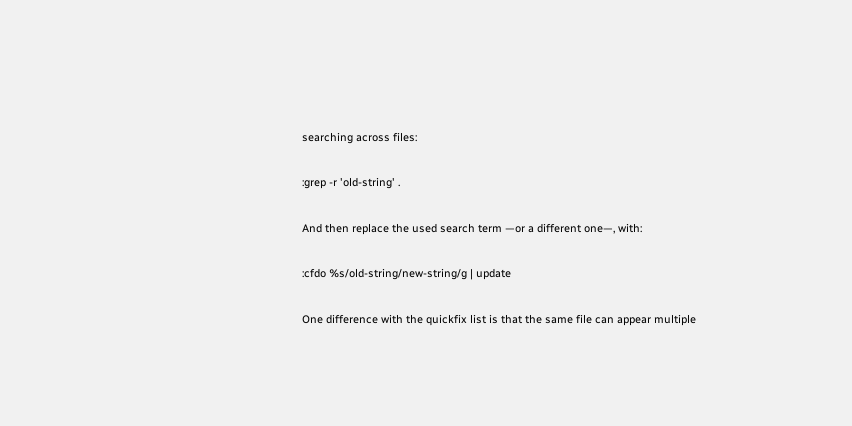searching across files:

:grep -r 'old-string' .

And then replace the used search term —or a different one—, with:

:cfdo %s/old-string/new-string/g | update

One difference with the quickfix list is that the same file can appear multiple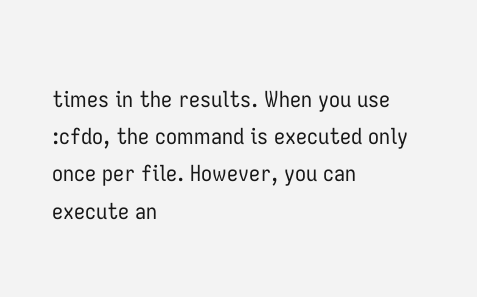times in the results. When you use :cfdo, the command is executed only once per file. However, you can execute an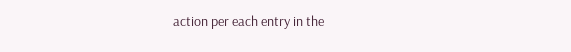action per each entry in the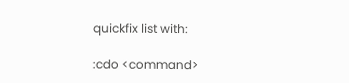quickfix list with:

:cdo <command>